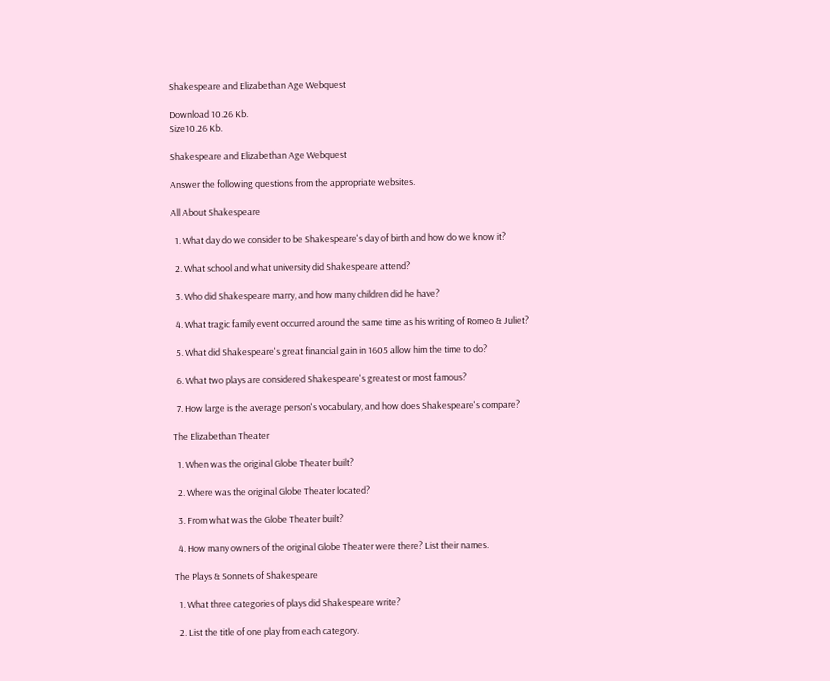Shakespeare and Elizabethan Age Webquest

Download 10.26 Kb.
Size10.26 Kb.

Shakespeare and Elizabethan Age Webquest

Answer the following questions from the appropriate websites.

All About Shakespeare

  1. What day do we consider to be Shakespeare's day of birth and how do we know it?

  2. What school and what university did Shakespeare attend?

  3. Who did Shakespeare marry, and how many children did he have?

  4. What tragic family event occurred around the same time as his writing of Romeo & Juliet?

  5. What did Shakespeare's great financial gain in 1605 allow him the time to do?

  6. What two plays are considered Shakespeare's greatest or most famous?

  7. How large is the average person's vocabulary, and how does Shakespeare's compare?

The Elizabethan Theater

  1. When was the original Globe Theater built?

  2. Where was the original Globe Theater located?

  3. From what was the Globe Theater built?

  4. How many owners of the original Globe Theater were there? List their names.

The Plays & Sonnets of Shakespeare

  1. What three categories of plays did Shakespeare write?

  2. List the title of one play from each category.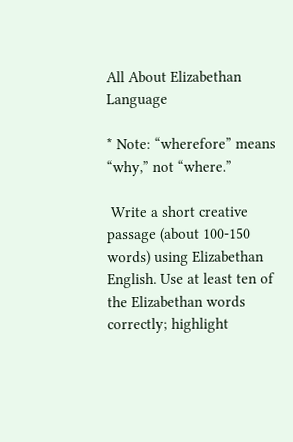All About Elizabethan Language

* Note: “wherefore” means “why,” not “where.”

 Write a short creative passage (about 100-150 words) using Elizabethan English. Use at least ten of the Elizabethan words correctly; highlight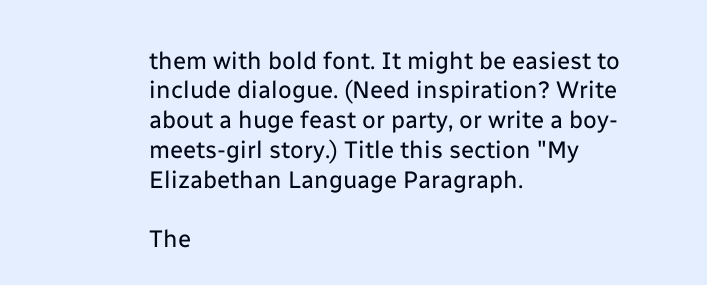them with bold font. It might be easiest to include dialogue. (Need inspiration? Write about a huge feast or party, or write a boy-meets-girl story.) Title this section "My Elizabethan Language Paragraph.

The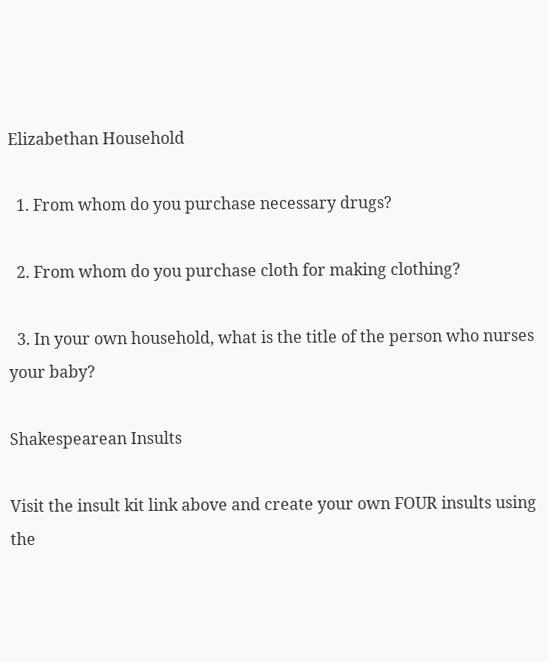Elizabethan Household

  1. From whom do you purchase necessary drugs?

  2. From whom do you purchase cloth for making clothing?

  3. In your own household, what is the title of the person who nurses your baby?

Shakespearean Insults

Visit the insult kit link above and create your own FOUR insults using the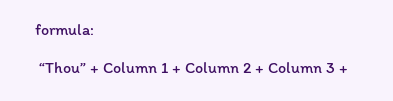formula:

 “Thou” + Column 1 + Column 2 + Column 3 +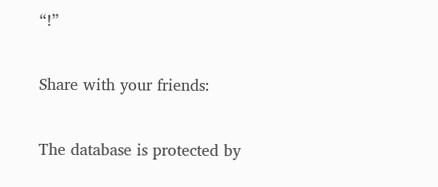“!”

Share with your friends:

The database is protected by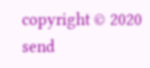copyright © 2020
send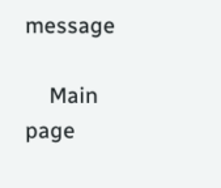message

    Main page